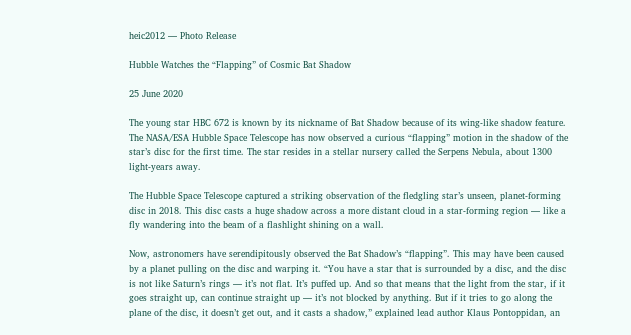heic2012 — Photo Release

Hubble Watches the “Flapping” of Cosmic Bat Shadow

25 June 2020

The young star HBC 672 is known by its nickname of Bat Shadow because of its wing-like shadow feature. The NASA/ESA Hubble Space Telescope has now observed a curious “flapping” motion in the shadow of the star’s disc for the first time. The star resides in a stellar nursery called the Serpens Nebula, about 1300 light-years away.

The Hubble Space Telescope captured a striking observation of the fledgling star’s unseen, planet-forming disc in 2018. This disc casts a huge shadow across a more distant cloud in a star-forming region — like a fly wandering into the beam of a flashlight shining on a wall.

Now, astronomers have serendipitously observed the Bat Shadow’s “flapping”. This may have been caused by a planet pulling on the disc and warping it. “You have a star that is surrounded by a disc, and the disc is not like Saturn’s rings — it’s not flat. It’s puffed up. And so that means that the light from the star, if it goes straight up, can continue straight up — it’s not blocked by anything. But if it tries to go along the plane of the disc, it doesn’t get out, and it casts a shadow,” explained lead author Klaus Pontoppidan, an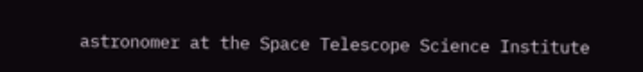astronomer at the Space Telescope Science Institute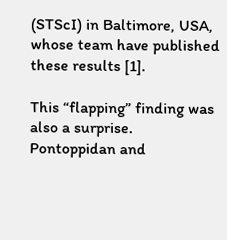(STScI) in Baltimore, USA, whose team have published these results [1].

This “flapping” finding was also a surprise. Pontoppidan and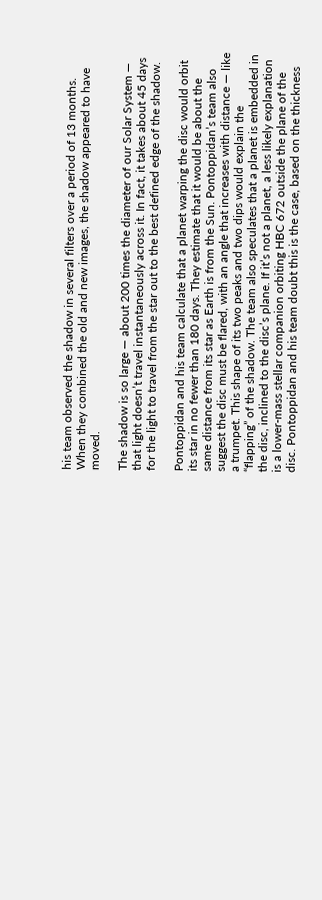his team observed the shadow in several filters over a period of 13 months. When they combined the old and new images, the shadow appeared to have moved.

The shadow is so large — about 200 times the diameter of our Solar System — that light doesn’t travel instantaneously across it. In fact, it takes about 45 days for the light to travel from the star out to the best defined edge of the shadow.

Pontoppidan and his team calculate that a planet warping the disc would orbit its star in no fewer than 180 days. They estimate that it would be about the same distance from its star as Earth is from the Sun. Pontoppidan’s team also suggest the disc must be flared, with an angle that increases with distance — like a trumpet. This shape of its two peaks and two dips would explain the “flapping” of the shadow. The team also speculates that a planet is embedded in the disc, inclined to the disc’s plane. If it’s not a planet, a less likely explanation is a lower-mass stellar companion orbiting HBC 672 outside the plane of the disc. Pontoppidan and his team doubt this is the case, based on the thickness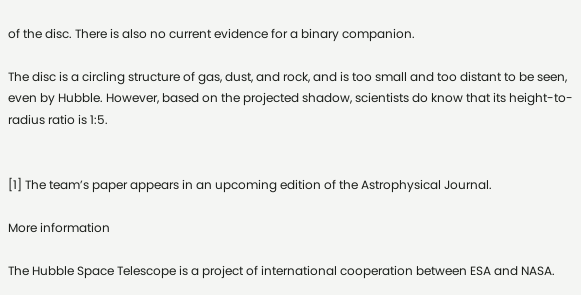of the disc. There is also no current evidence for a binary companion.

The disc is a circling structure of gas, dust, and rock, and is too small and too distant to be seen, even by Hubble. However, based on the projected shadow, scientists do know that its height-to-radius ratio is 1:5.


[1] The team’s paper appears in an upcoming edition of the Astrophysical Journal.

More information

The Hubble Space Telescope is a project of international cooperation between ESA and NASA.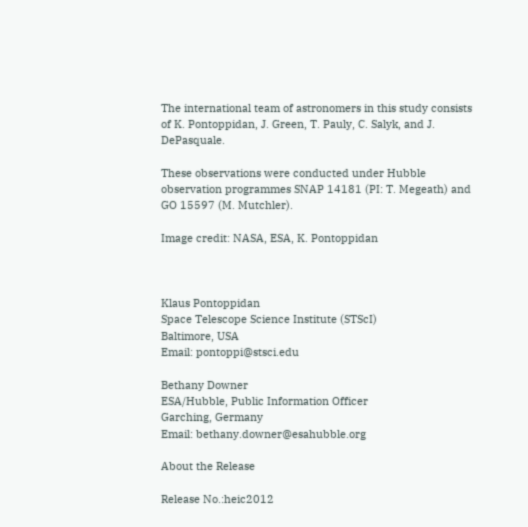The international team of astronomers in this study consists of K. Pontoppidan, J. Green, T. Pauly, C. Salyk, and J. DePasquale.

These observations were conducted under Hubble observation programmes SNAP 14181 (PI: T. Megeath) and GO 15597 (M. Mutchler).

Image credit: NASA, ESA, K. Pontoppidan



Klaus Pontoppidan
Space Telescope Science Institute (STScI)
Baltimore, USA
Email: pontoppi@stsci.edu

Bethany Downer
ESA/Hubble, Public Information Officer
Garching, Germany
Email: bethany.downer@esahubble.org

About the Release

Release No.:heic2012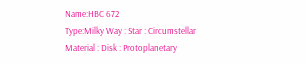Name:HBC 672
Type:Milky Way : Star : Circumstellar Material : Disk : Protoplanetary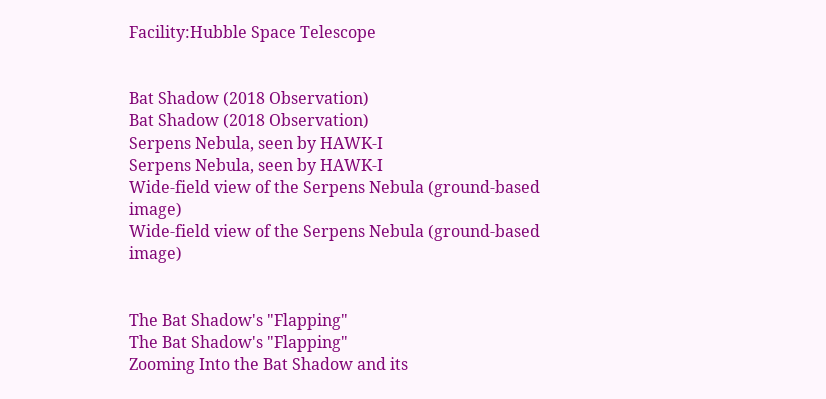Facility:Hubble Space Telescope


Bat Shadow (2018 Observation)
Bat Shadow (2018 Observation)
Serpens Nebula, seen by HAWK-I
Serpens Nebula, seen by HAWK-I
Wide-field view of the Serpens Nebula (ground-based image)
Wide-field view of the Serpens Nebula (ground-based image)


The Bat Shadow's "Flapping"
The Bat Shadow's "Flapping"
Zooming Into the Bat Shadow and its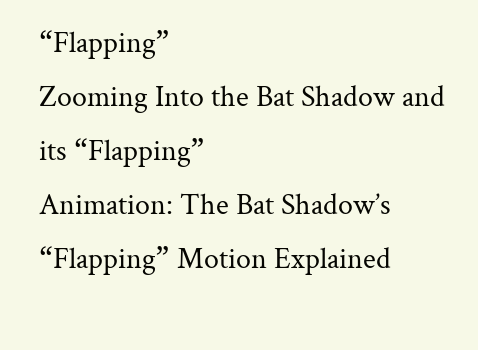“Flapping”
Zooming Into the Bat Shadow and its “Flapping”
Animation: The Bat Shadow’s “Flapping” Motion Explained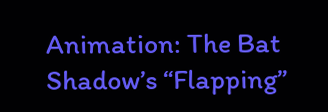Animation: The Bat Shadow’s “Flapping”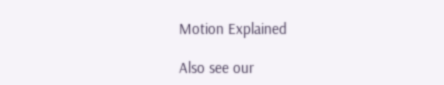Motion Explained

Also see our